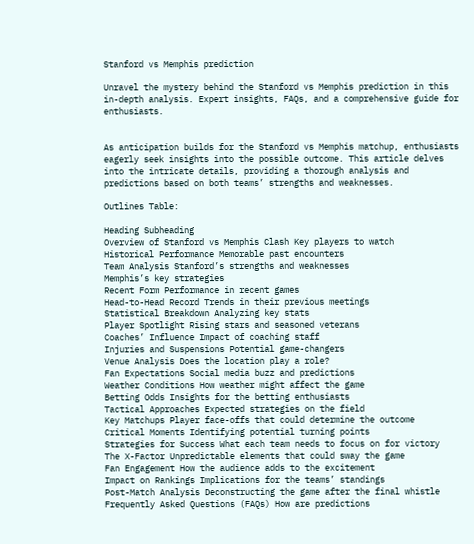Stanford vs Memphis prediction

Unravel the mystery behind the Stanford vs Memphis prediction in this in-depth analysis. Expert insights, FAQs, and a comprehensive guide for enthusiasts.


As anticipation builds for the Stanford vs Memphis matchup, enthusiasts eagerly seek insights into the possible outcome. This article delves into the intricate details, providing a thorough analysis and predictions based on both teams’ strengths and weaknesses.

Outlines Table:

Heading Subheading
Overview of Stanford vs Memphis Clash Key players to watch
Historical Performance Memorable past encounters
Team Analysis Stanford’s strengths and weaknesses
Memphis’s key strategies
Recent Form Performance in recent games
Head-to-Head Record Trends in their previous meetings
Statistical Breakdown Analyzing key stats
Player Spotlight Rising stars and seasoned veterans
Coaches’ Influence Impact of coaching staff
Injuries and Suspensions Potential game-changers
Venue Analysis Does the location play a role?
Fan Expectations Social media buzz and predictions
Weather Conditions How weather might affect the game
Betting Odds Insights for the betting enthusiasts
Tactical Approaches Expected strategies on the field
Key Matchups Player face-offs that could determine the outcome
Critical Moments Identifying potential turning points
Strategies for Success What each team needs to focus on for victory
The X-Factor Unpredictable elements that could sway the game
Fan Engagement How the audience adds to the excitement
Impact on Rankings Implications for the teams’ standings
Post-Match Analysis Deconstructing the game after the final whistle
Frequently Asked Questions (FAQs) How are predictions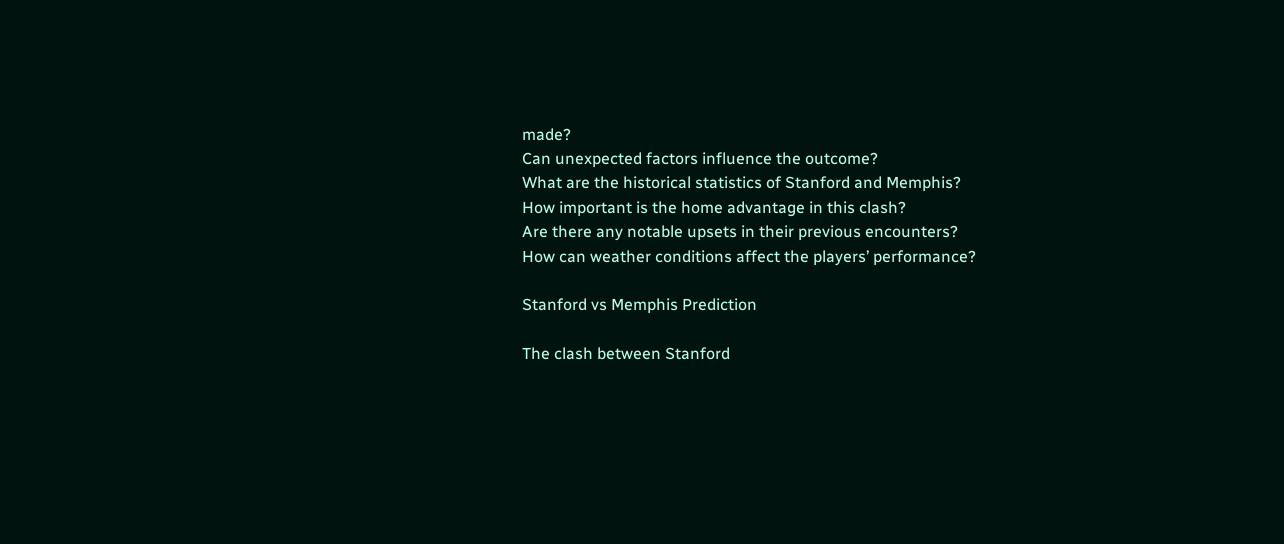made?
Can unexpected factors influence the outcome?
What are the historical statistics of Stanford and Memphis?
How important is the home advantage in this clash?
Are there any notable upsets in their previous encounters?
How can weather conditions affect the players’ performance?

Stanford vs Memphis Prediction

The clash between Stanford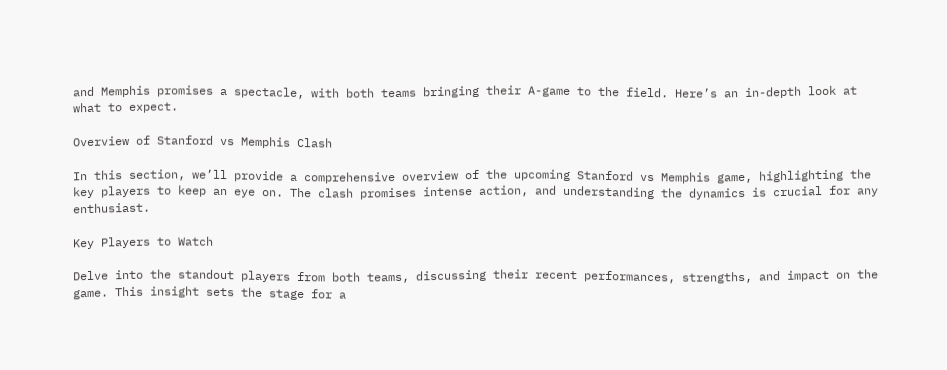and Memphis promises a spectacle, with both teams bringing their A-game to the field. Here’s an in-depth look at what to expect.

Overview of Stanford vs Memphis Clash

In this section, we’ll provide a comprehensive overview of the upcoming Stanford vs Memphis game, highlighting the key players to keep an eye on. The clash promises intense action, and understanding the dynamics is crucial for any enthusiast.

Key Players to Watch

Delve into the standout players from both teams, discussing their recent performances, strengths, and impact on the game. This insight sets the stage for a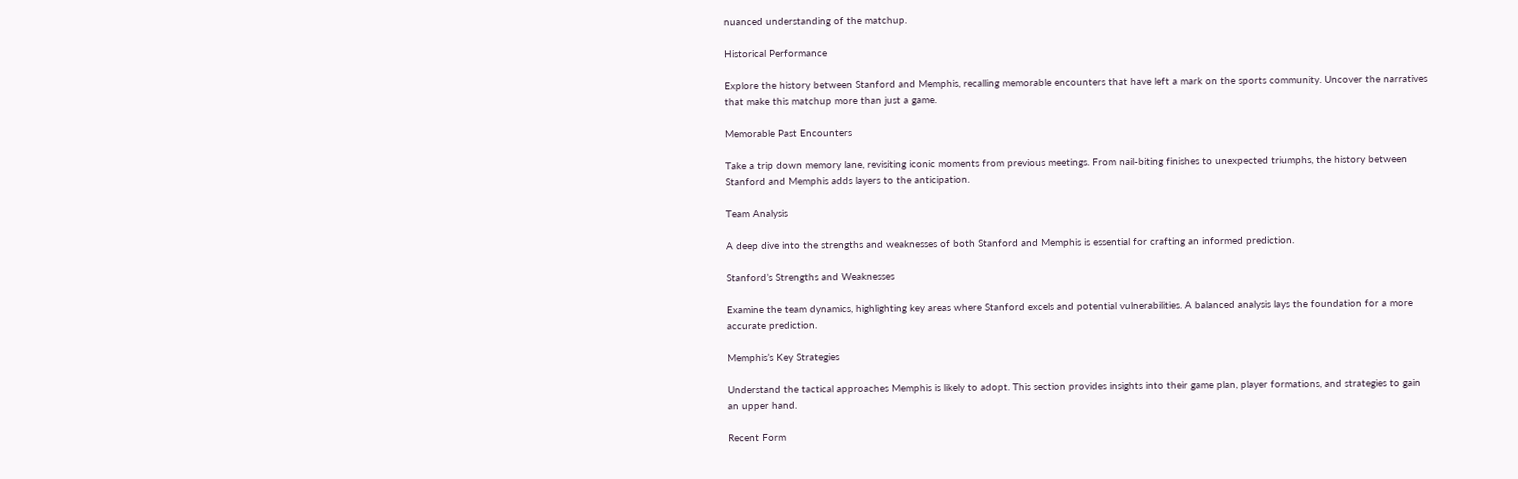nuanced understanding of the matchup.

Historical Performance

Explore the history between Stanford and Memphis, recalling memorable encounters that have left a mark on the sports community. Uncover the narratives that make this matchup more than just a game.

Memorable Past Encounters

Take a trip down memory lane, revisiting iconic moments from previous meetings. From nail-biting finishes to unexpected triumphs, the history between Stanford and Memphis adds layers to the anticipation.

Team Analysis

A deep dive into the strengths and weaknesses of both Stanford and Memphis is essential for crafting an informed prediction.

Stanford’s Strengths and Weaknesses

Examine the team dynamics, highlighting key areas where Stanford excels and potential vulnerabilities. A balanced analysis lays the foundation for a more accurate prediction.

Memphis’s Key Strategies

Understand the tactical approaches Memphis is likely to adopt. This section provides insights into their game plan, player formations, and strategies to gain an upper hand.

Recent Form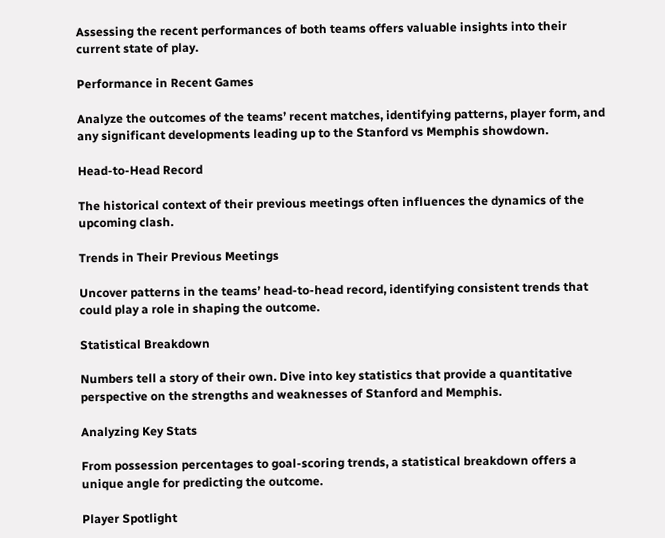Assessing the recent performances of both teams offers valuable insights into their current state of play.

Performance in Recent Games

Analyze the outcomes of the teams’ recent matches, identifying patterns, player form, and any significant developments leading up to the Stanford vs Memphis showdown.

Head-to-Head Record

The historical context of their previous meetings often influences the dynamics of the upcoming clash.

Trends in Their Previous Meetings

Uncover patterns in the teams’ head-to-head record, identifying consistent trends that could play a role in shaping the outcome.

Statistical Breakdown

Numbers tell a story of their own. Dive into key statistics that provide a quantitative perspective on the strengths and weaknesses of Stanford and Memphis.

Analyzing Key Stats

From possession percentages to goal-scoring trends, a statistical breakdown offers a unique angle for predicting the outcome.

Player Spotlight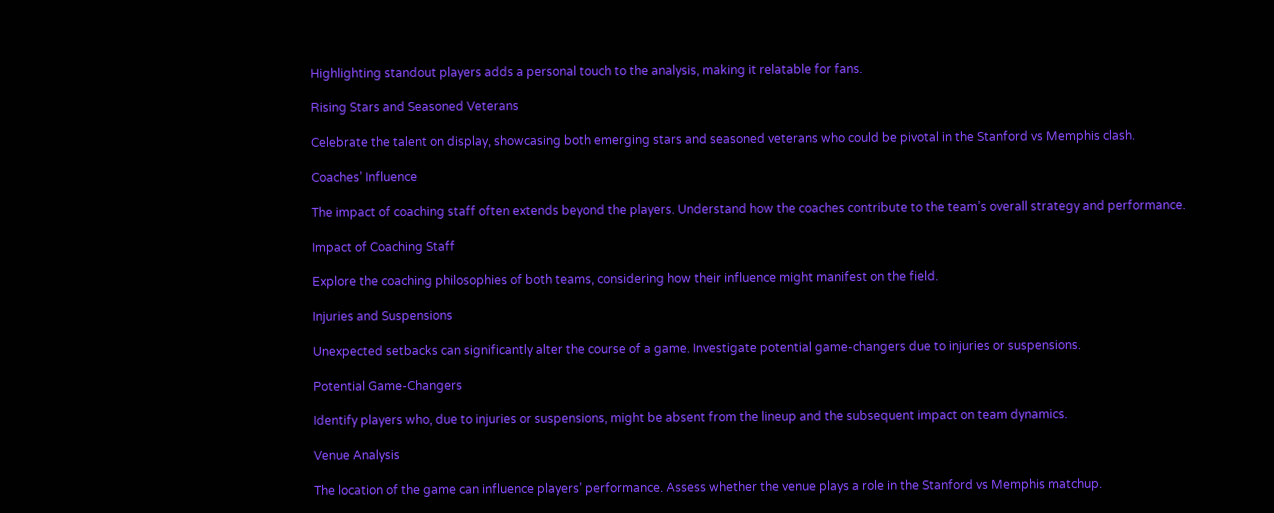Highlighting standout players adds a personal touch to the analysis, making it relatable for fans.

Rising Stars and Seasoned Veterans

Celebrate the talent on display, showcasing both emerging stars and seasoned veterans who could be pivotal in the Stanford vs Memphis clash.

Coaches’ Influence

The impact of coaching staff often extends beyond the players. Understand how the coaches contribute to the team’s overall strategy and performance.

Impact of Coaching Staff

Explore the coaching philosophies of both teams, considering how their influence might manifest on the field.

Injuries and Suspensions

Unexpected setbacks can significantly alter the course of a game. Investigate potential game-changers due to injuries or suspensions.

Potential Game-Changers

Identify players who, due to injuries or suspensions, might be absent from the lineup and the subsequent impact on team dynamics.

Venue Analysis

The location of the game can influence players’ performance. Assess whether the venue plays a role in the Stanford vs Memphis matchup.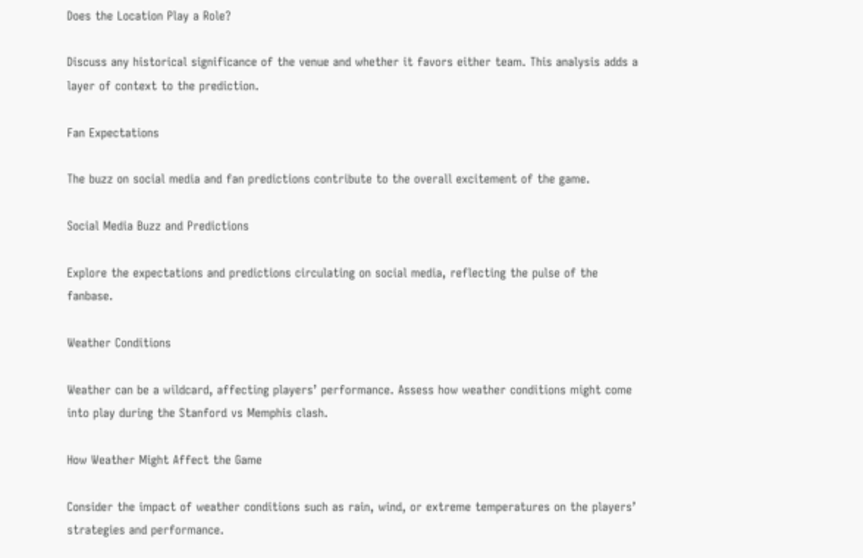Does the Location Play a Role?

Discuss any historical significance of the venue and whether it favors either team. This analysis adds a layer of context to the prediction.

Fan Expectations

The buzz on social media and fan predictions contribute to the overall excitement of the game.

Social Media Buzz and Predictions

Explore the expectations and predictions circulating on social media, reflecting the pulse of the fanbase.

Weather Conditions

Weather can be a wildcard, affecting players’ performance. Assess how weather conditions might come into play during the Stanford vs Memphis clash.

How Weather Might Affect the Game

Consider the impact of weather conditions such as rain, wind, or extreme temperatures on the players’ strategies and performance.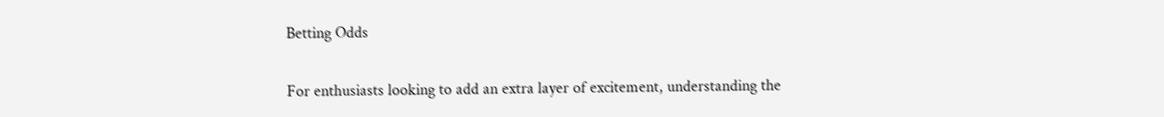Betting Odds

For enthusiasts looking to add an extra layer of excitement, understanding the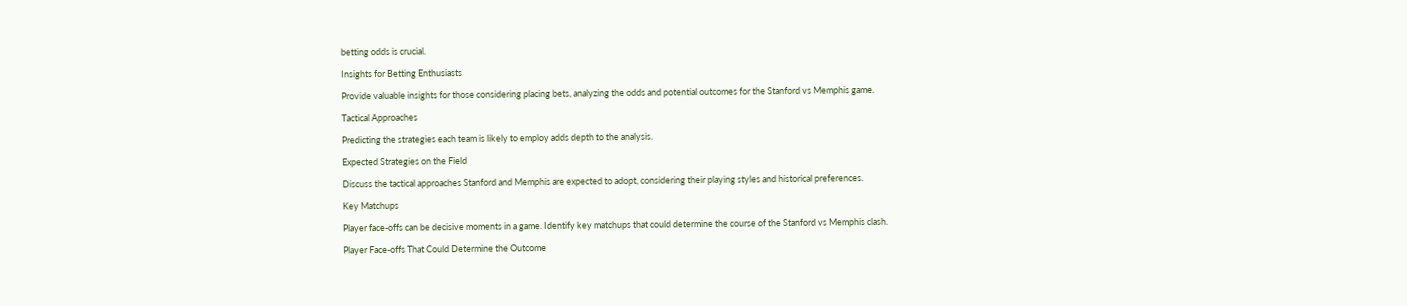betting odds is crucial.

Insights for Betting Enthusiasts

Provide valuable insights for those considering placing bets, analyzing the odds and potential outcomes for the Stanford vs Memphis game.

Tactical Approaches

Predicting the strategies each team is likely to employ adds depth to the analysis.

Expected Strategies on the Field

Discuss the tactical approaches Stanford and Memphis are expected to adopt, considering their playing styles and historical preferences.

Key Matchups

Player face-offs can be decisive moments in a game. Identify key matchups that could determine the course of the Stanford vs Memphis clash.

Player Face-offs That Could Determine the Outcome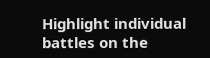Highlight individual battles on the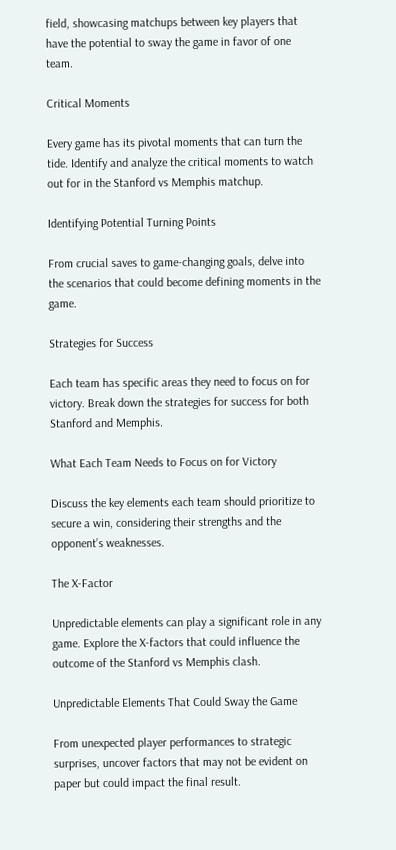field, showcasing matchups between key players that have the potential to sway the game in favor of one team.

Critical Moments

Every game has its pivotal moments that can turn the tide. Identify and analyze the critical moments to watch out for in the Stanford vs Memphis matchup.

Identifying Potential Turning Points

From crucial saves to game-changing goals, delve into the scenarios that could become defining moments in the game.

Strategies for Success

Each team has specific areas they need to focus on for victory. Break down the strategies for success for both Stanford and Memphis.

What Each Team Needs to Focus on for Victory

Discuss the key elements each team should prioritize to secure a win, considering their strengths and the opponent’s weaknesses.

The X-Factor

Unpredictable elements can play a significant role in any game. Explore the X-factors that could influence the outcome of the Stanford vs Memphis clash.

Unpredictable Elements That Could Sway the Game

From unexpected player performances to strategic surprises, uncover factors that may not be evident on paper but could impact the final result.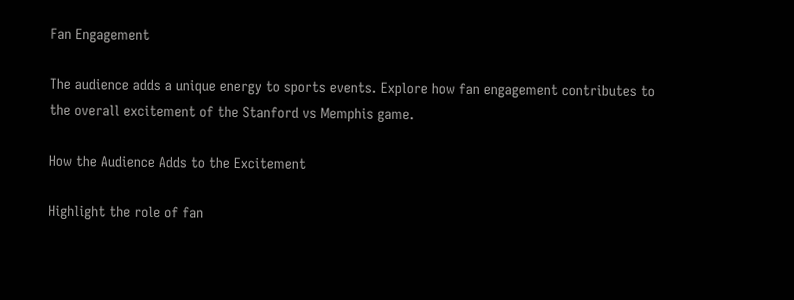Fan Engagement

The audience adds a unique energy to sports events. Explore how fan engagement contributes to the overall excitement of the Stanford vs Memphis game.

How the Audience Adds to the Excitement

Highlight the role of fan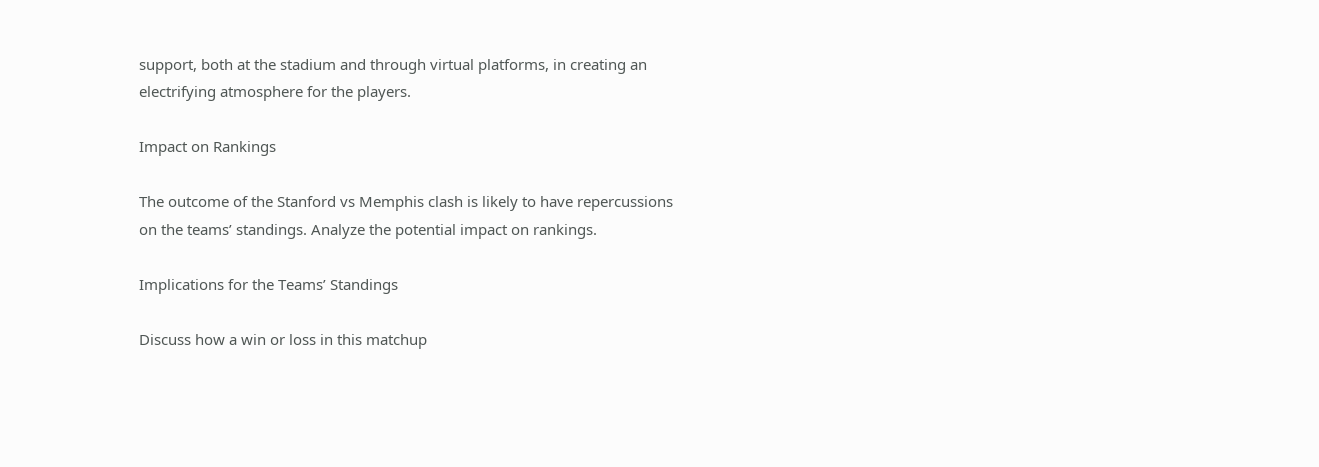support, both at the stadium and through virtual platforms, in creating an electrifying atmosphere for the players.

Impact on Rankings

The outcome of the Stanford vs Memphis clash is likely to have repercussions on the teams’ standings. Analyze the potential impact on rankings.

Implications for the Teams’ Standings

Discuss how a win or loss in this matchup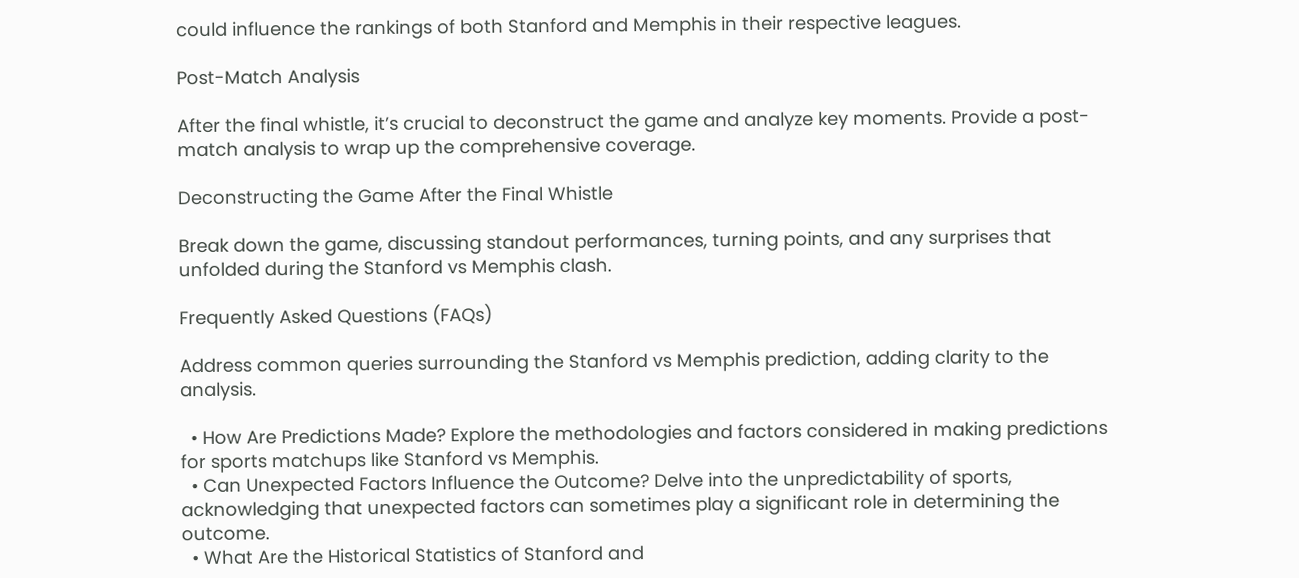could influence the rankings of both Stanford and Memphis in their respective leagues.

Post-Match Analysis

After the final whistle, it’s crucial to deconstruct the game and analyze key moments. Provide a post-match analysis to wrap up the comprehensive coverage.

Deconstructing the Game After the Final Whistle

Break down the game, discussing standout performances, turning points, and any surprises that unfolded during the Stanford vs Memphis clash.

Frequently Asked Questions (FAQs)

Address common queries surrounding the Stanford vs Memphis prediction, adding clarity to the analysis.

  • How Are Predictions Made? Explore the methodologies and factors considered in making predictions for sports matchups like Stanford vs Memphis.
  • Can Unexpected Factors Influence the Outcome? Delve into the unpredictability of sports, acknowledging that unexpected factors can sometimes play a significant role in determining the outcome.
  • What Are the Historical Statistics of Stanford and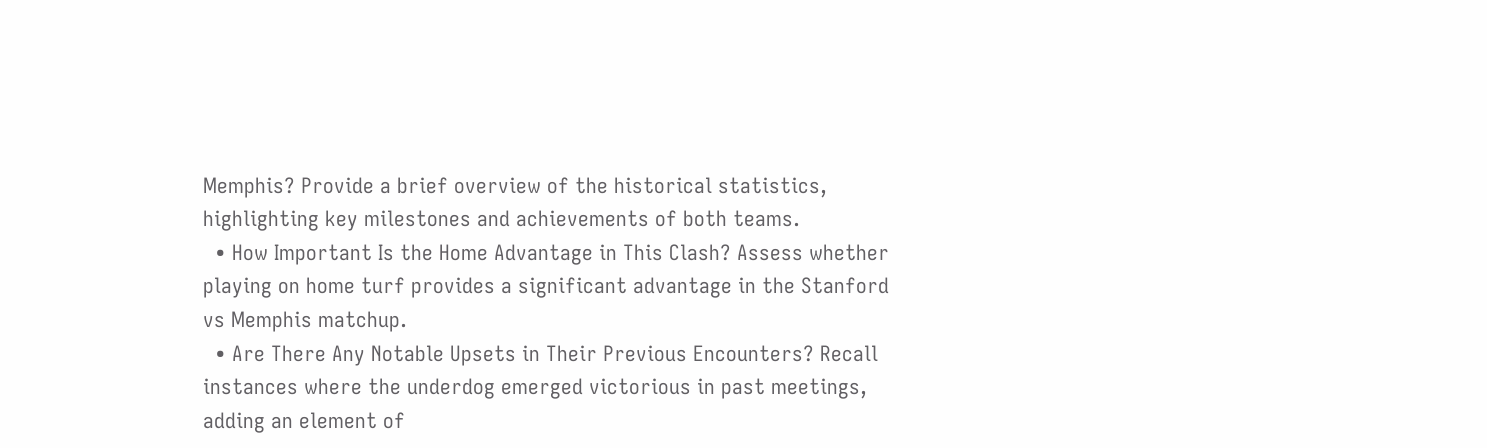Memphis? Provide a brief overview of the historical statistics, highlighting key milestones and achievements of both teams.
  • How Important Is the Home Advantage in This Clash? Assess whether playing on home turf provides a significant advantage in the Stanford vs Memphis matchup.
  • Are There Any Notable Upsets in Their Previous Encounters? Recall instances where the underdog emerged victorious in past meetings, adding an element of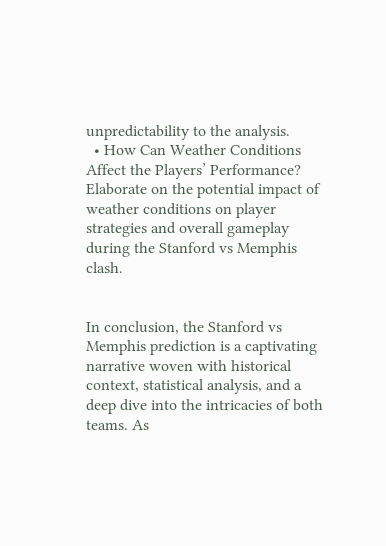unpredictability to the analysis.
  • How Can Weather Conditions Affect the Players’ Performance? Elaborate on the potential impact of weather conditions on player strategies and overall gameplay during the Stanford vs Memphis clash.


In conclusion, the Stanford vs Memphis prediction is a captivating narrative woven with historical context, statistical analysis, and a deep dive into the intricacies of both teams. As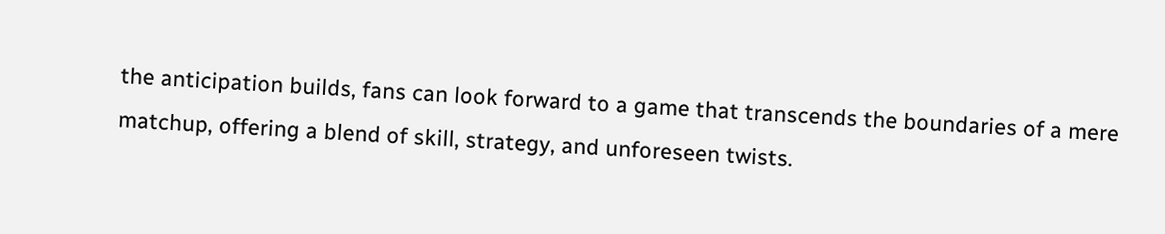the anticipation builds, fans can look forward to a game that transcends the boundaries of a mere matchup, offering a blend of skill, strategy, and unforeseen twists.